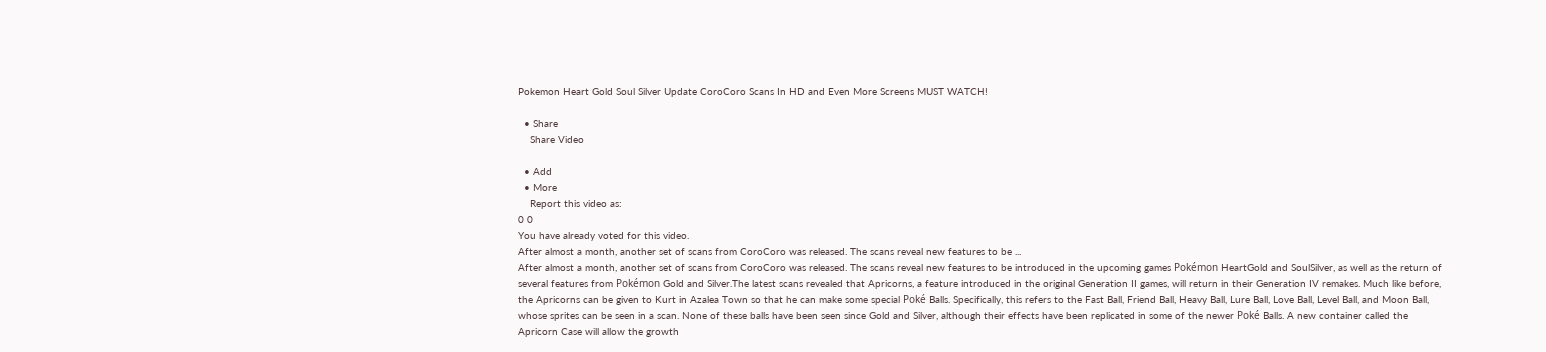Pokemon Heart Gold Soul Silver Update CoroCoro Scans In HD and Even More Screens MUST WATCH!

  • Share
    Share Video

  • Add
  • More
    Report this video as:
0 0
You have already voted for this video.
After almost a month, another set of scans from CoroCoro was released. The scans reveal new features to be ...
After almost a month, another set of scans from CoroCoro was released. The scans reveal new features to be introduced in the upcoming games Pokémon HeartGold and SoulSilver, as well as the return of several features from Pokémon Gold and Silver.The latest scans revealed that Apricorns, a feature introduced in the original Generation II games, will return in their Generation IV remakes. Much like before, the Apricorns can be given to Kurt in Azalea Town so that he can make some special Poké Balls. Specifically, this refers to the Fast Ball, Friend Ball, Heavy Ball, Lure Ball, Love Ball, Level Ball, and Moon Ball, whose sprites can be seen in a scan. None of these balls have been seen since Gold and Silver, although their effects have been replicated in some of the newer Poké Balls. A new container called the Apricorn Case will allow the growth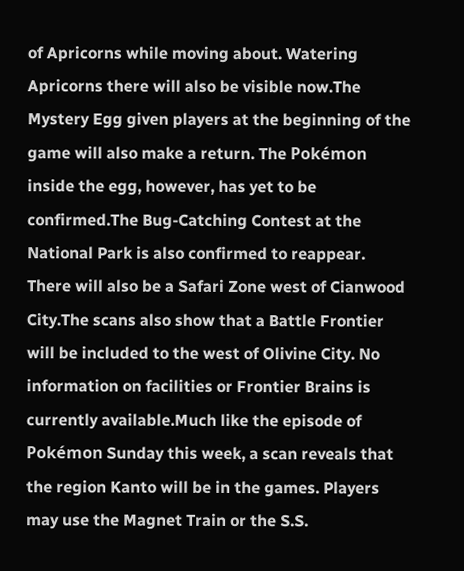of Apricorns while moving about. Watering Apricorns there will also be visible now.The Mystery Egg given players at the beginning of the game will also make a return. The Pokémon inside the egg, however, has yet to be confirmed.The Bug-Catching Contest at the National Park is also confirmed to reappear. There will also be a Safari Zone west of Cianwood City.The scans also show that a Battle Frontier will be included to the west of Olivine City. No information on facilities or Frontier Brains is currently available.Much like the episode of Pokémon Sunday this week, a scan reveals that the region Kanto will be in the games. Players may use the Magnet Train or the S.S.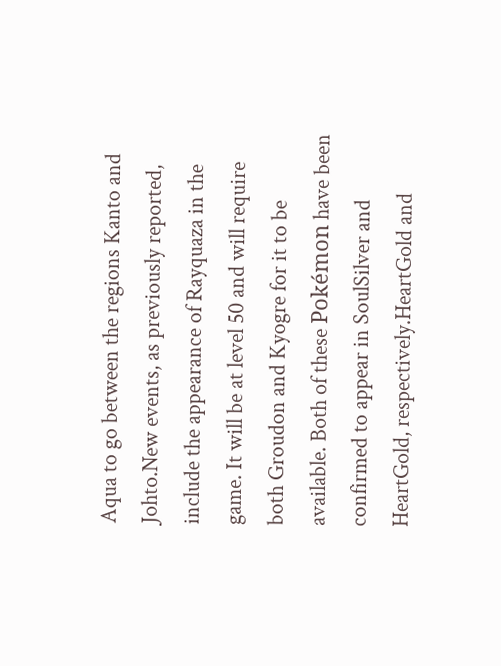Aqua to go between the regions Kanto and Johto.New events, as previously reported, include the appearance of Rayquaza in the game. It will be at level 50 and will require both Groudon and Kyogre for it to be available. Both of these Pokémon have been confirmed to appear in SoulSilver and HeartGold, respectively.HeartGold and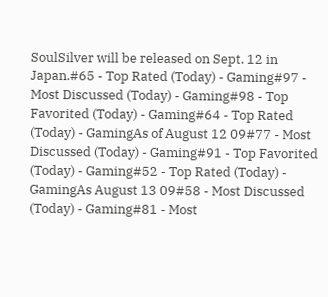SoulSilver will be released on Sept. 12 in Japan.#65 - Top Rated (Today) - Gaming#97 - Most Discussed (Today) - Gaming#98 - Top Favorited (Today) - Gaming#64 - Top Rated (Today) - GamingAs of August 12 09#77 - Most Discussed (Today) - Gaming#91 - Top Favorited (Today) - Gaming#52 - Top Rated (Today) - GamingAs August 13 09#58 - Most Discussed (Today) - Gaming#81 - Most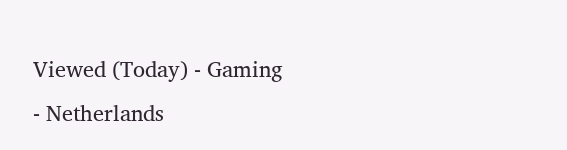Viewed (Today) - Gaming - Netherlands